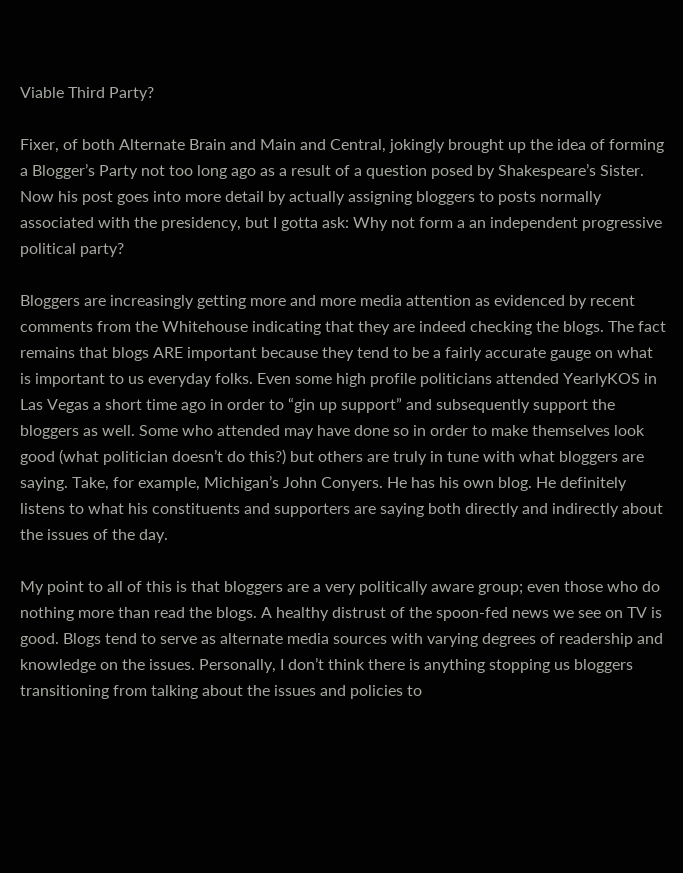Viable Third Party?

Fixer, of both Alternate Brain and Main and Central, jokingly brought up the idea of forming a Blogger’s Party not too long ago as a result of a question posed by Shakespeare’s Sister. Now his post goes into more detail by actually assigning bloggers to posts normally associated with the presidency, but I gotta ask: Why not form a an independent progressive political party?

Bloggers are increasingly getting more and more media attention as evidenced by recent comments from the Whitehouse indicating that they are indeed checking the blogs. The fact remains that blogs ARE important because they tend to be a fairly accurate gauge on what is important to us everyday folks. Even some high profile politicians attended YearlyKOS in Las Vegas a short time ago in order to “gin up support” and subsequently support the bloggers as well. Some who attended may have done so in order to make themselves look good (what politician doesn’t do this?) but others are truly in tune with what bloggers are saying. Take, for example, Michigan’s John Conyers. He has his own blog. He definitely listens to what his constituents and supporters are saying both directly and indirectly about the issues of the day.

My point to all of this is that bloggers are a very politically aware group; even those who do nothing more than read the blogs. A healthy distrust of the spoon-fed news we see on TV is good. Blogs tend to serve as alternate media sources with varying degrees of readership and knowledge on the issues. Personally, I don’t think there is anything stopping us bloggers transitioning from talking about the issues and policies to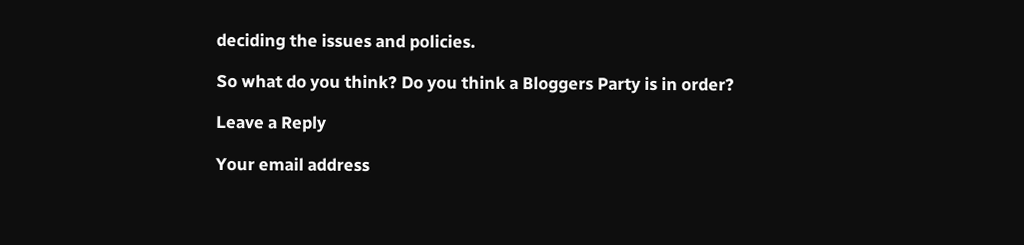deciding the issues and policies.

So what do you think? Do you think a Bloggers Party is in order?

Leave a Reply

Your email address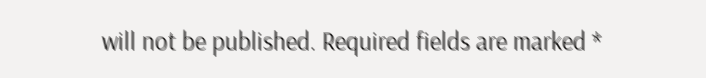will not be published. Required fields are marked *